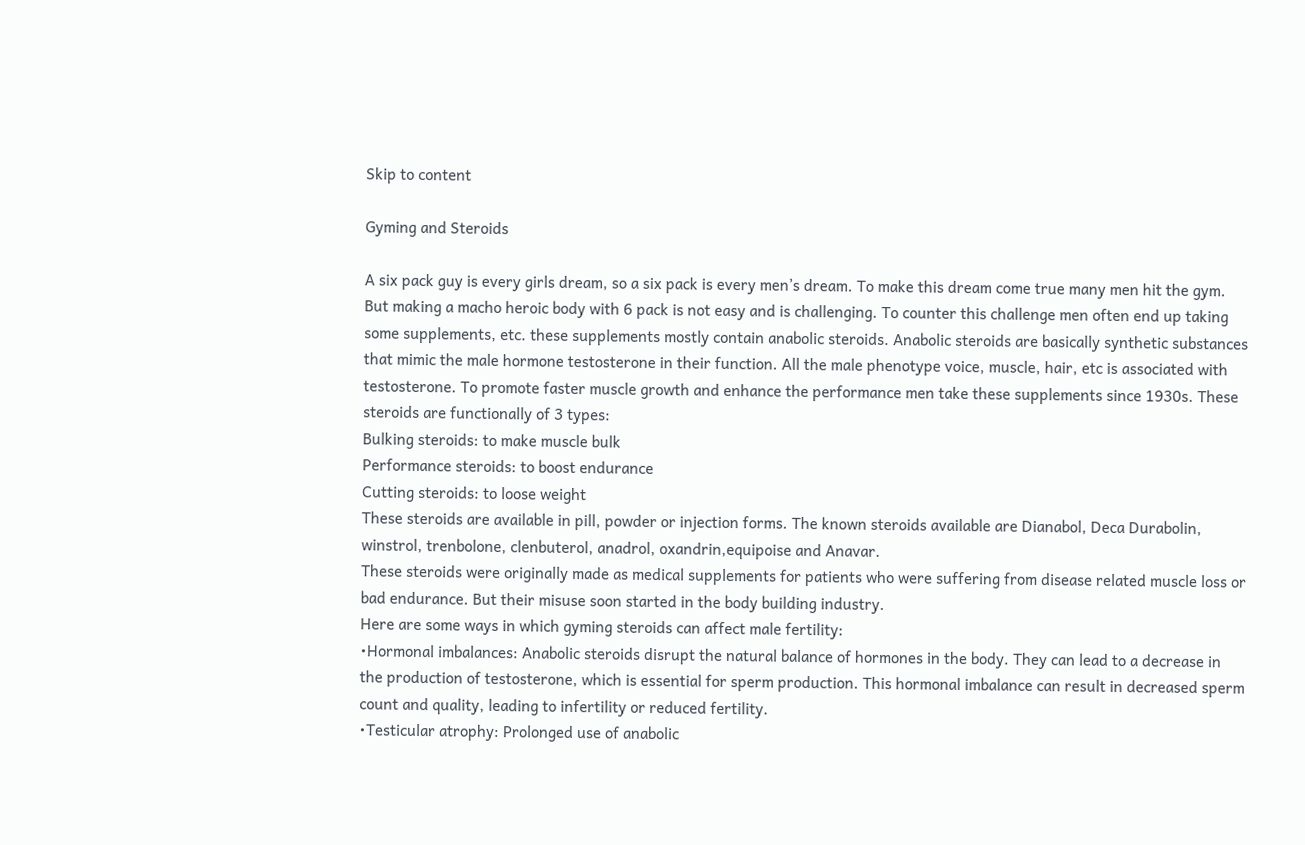Skip to content

Gyming and Steroids

A six pack guy is every girls dream, so a six pack is every men’s dream. To make this dream come true many men hit the gym. But making a macho heroic body with 6 pack is not easy and is challenging. To counter this challenge men often end up taking some supplements, etc. these supplements mostly contain anabolic steroids. Anabolic steroids are basically synthetic substances that mimic the male hormone testosterone in their function. All the male phenotype voice, muscle, hair, etc is associated with testosterone. To promote faster muscle growth and enhance the performance men take these supplements since 1930s. These steroids are functionally of 3 types:
Bulking steroids: to make muscle bulk
Performance steroids: to boost endurance
Cutting steroids: to loose weight
These steroids are available in pill, powder or injection forms. The known steroids available are Dianabol, Deca Durabolin, winstrol, trenbolone, clenbuterol, anadrol, oxandrin,equipoise and Anavar.
These steroids were originally made as medical supplements for patients who were suffering from disease related muscle loss or bad endurance. But their misuse soon started in the body building industry.
Here are some ways in which gyming steroids can affect male fertility:
•Hormonal imbalances: Anabolic steroids disrupt the natural balance of hormones in the body. They can lead to a decrease in the production of testosterone, which is essential for sperm production. This hormonal imbalance can result in decreased sperm count and quality, leading to infertility or reduced fertility.
•Testicular atrophy: Prolonged use of anabolic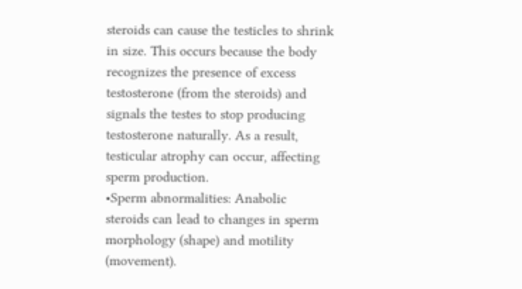steroids can cause the testicles to shrink in size. This occurs because the body recognizes the presence of excess testosterone (from the steroids) and signals the testes to stop producing testosterone naturally. As a result, testicular atrophy can occur, affecting sperm production.
•Sperm abnormalities: Anabolic steroids can lead to changes in sperm morphology (shape) and motility (movement).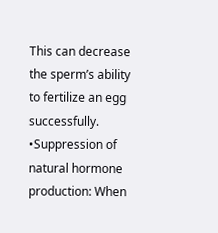This can decrease the sperm’s ability to fertilize an egg successfully.
•Suppression of natural hormone production: When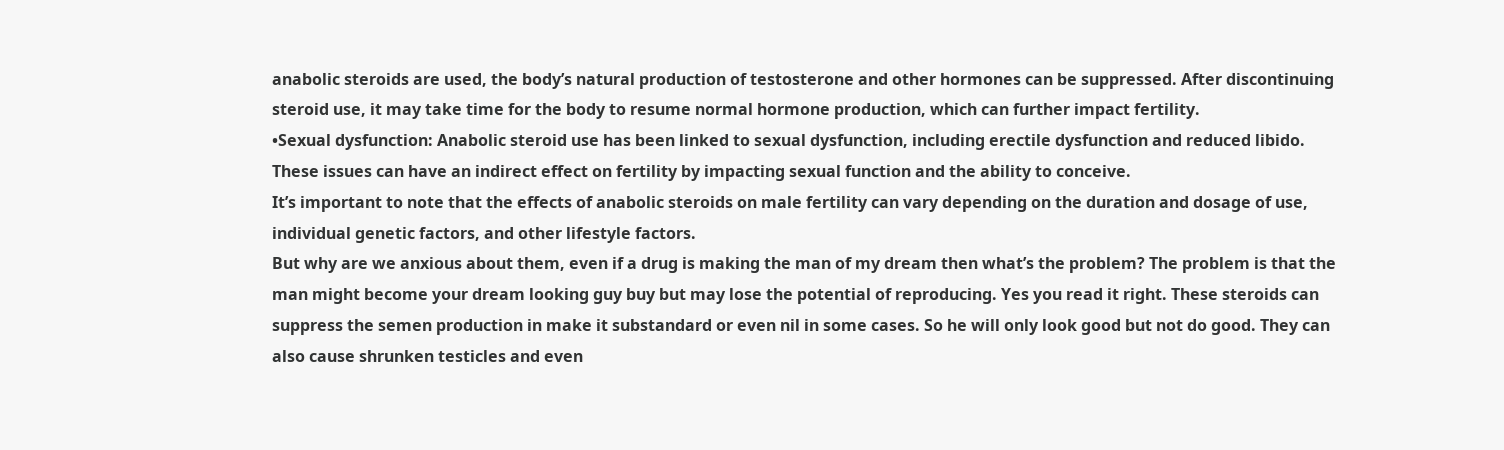anabolic steroids are used, the body’s natural production of testosterone and other hormones can be suppressed. After discontinuing steroid use, it may take time for the body to resume normal hormone production, which can further impact fertility.
•Sexual dysfunction: Anabolic steroid use has been linked to sexual dysfunction, including erectile dysfunction and reduced libido. These issues can have an indirect effect on fertility by impacting sexual function and the ability to conceive.
It’s important to note that the effects of anabolic steroids on male fertility can vary depending on the duration and dosage of use, individual genetic factors, and other lifestyle factors.
But why are we anxious about them, even if a drug is making the man of my dream then what’s the problem? The problem is that the man might become your dream looking guy buy but may lose the potential of reproducing. Yes you read it right. These steroids can suppress the semen production in make it substandard or even nil in some cases. So he will only look good but not do good. They can also cause shrunken testicles and even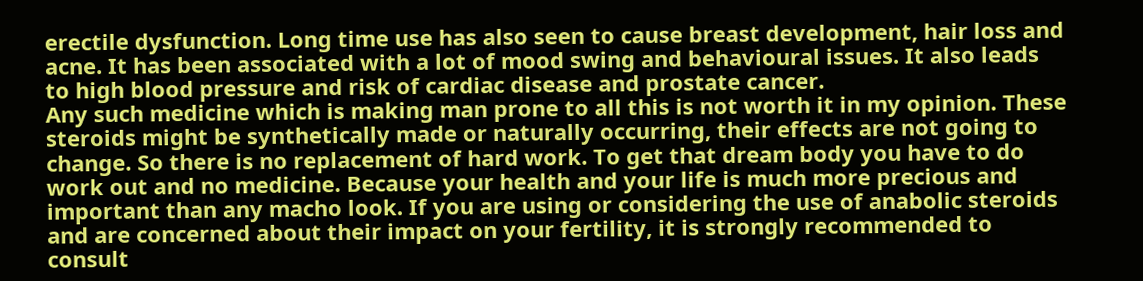erectile dysfunction. Long time use has also seen to cause breast development, hair loss and acne. It has been associated with a lot of mood swing and behavioural issues. It also leads to high blood pressure and risk of cardiac disease and prostate cancer.
Any such medicine which is making man prone to all this is not worth it in my opinion. These steroids might be synthetically made or naturally occurring, their effects are not going to change. So there is no replacement of hard work. To get that dream body you have to do work out and no medicine. Because your health and your life is much more precious and important than any macho look. If you are using or considering the use of anabolic steroids and are concerned about their impact on your fertility, it is strongly recommended to consult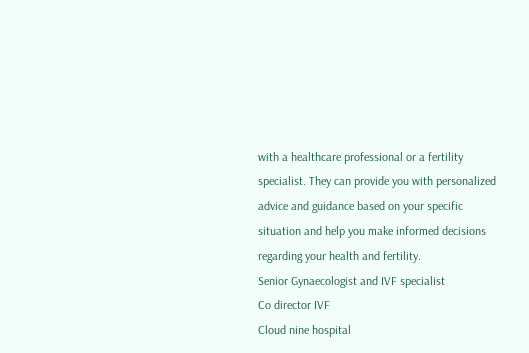with a healthcare professional or a fertility specialist. They can provide you with personalized advice and guidance based on your specific situation and help you make informed decisions regarding your health and fertility.
Senior Gynaecologist and IVF specialist
Co director IVF
Cloud nine hospital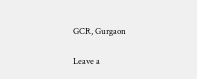GCR, Gurgaon

Leave a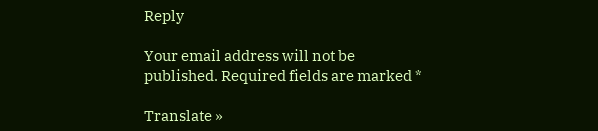Reply

Your email address will not be published. Required fields are marked *

Translate »